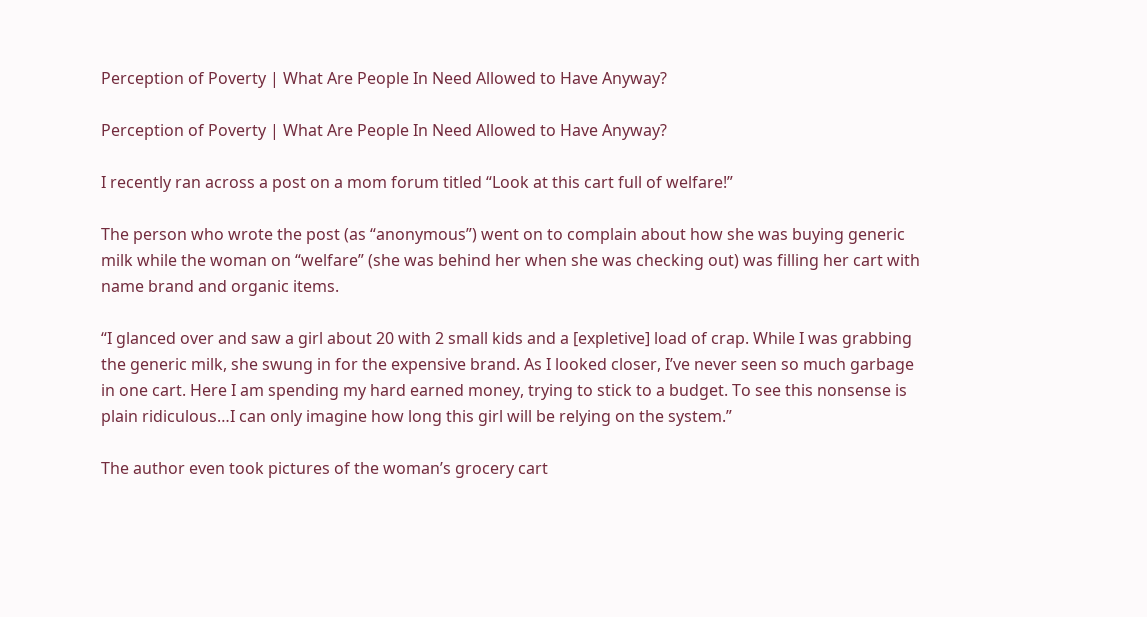Perception of Poverty | What Are People In Need Allowed to Have Anyway?

Perception of Poverty | What Are People In Need Allowed to Have Anyway?

I recently ran across a post on a mom forum titled “Look at this cart full of welfare!”

The person who wrote the post (as “anonymous”) went on to complain about how she was buying generic milk while the woman on “welfare” (she was behind her when she was checking out) was filling her cart with name brand and organic items.

“I glanced over and saw a girl about 20 with 2 small kids and a [expletive] load of crap. While I was grabbing the generic milk, she swung in for the expensive brand. As I looked closer, I’ve never seen so much garbage in one cart. Here I am spending my hard earned money, trying to stick to a budget. To see this nonsense is plain ridiculous…I can only imagine how long this girl will be relying on the system.”

The author even took pictures of the woman’s grocery cart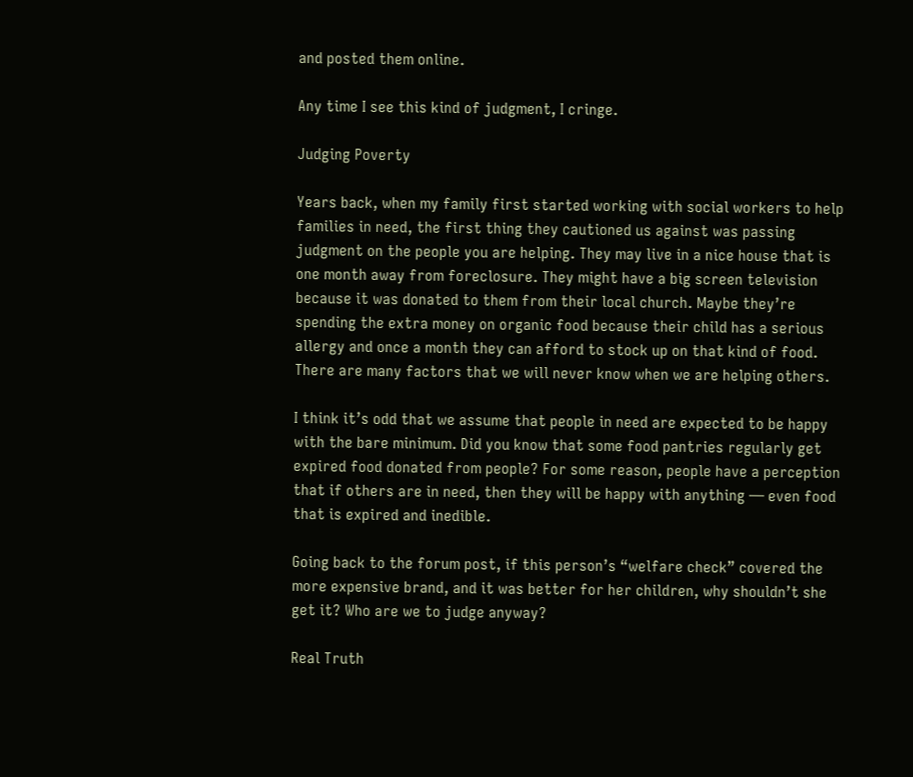and posted them online.

Any time I see this kind of judgment, I cringe.

Judging Poverty

Years back, when my family first started working with social workers to help families in need, the first thing they cautioned us against was passing judgment on the people you are helping. They may live in a nice house that is one month away from foreclosure. They might have a big screen television because it was donated to them from their local church. Maybe they’re spending the extra money on organic food because their child has a serious allergy and once a month they can afford to stock up on that kind of food. There are many factors that we will never know when we are helping others.

I think it’s odd that we assume that people in need are expected to be happy with the bare minimum. Did you know that some food pantries regularly get expired food donated from people? For some reason, people have a perception that if others are in need, then they will be happy with anything — even food that is expired and inedible.

Going back to the forum post, if this person’s “welfare check” covered the more expensive brand, and it was better for her children, why shouldn’t she get it? Who are we to judge anyway?

Real Truth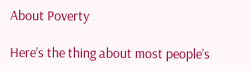About Poverty

Here’s the thing about most people’s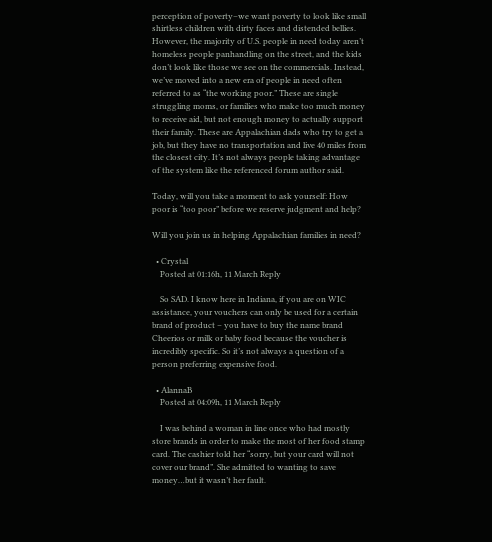perception of poverty–we want poverty to look like small shirtless children with dirty faces and distended bellies. However, the majority of U.S. people in need today aren’t homeless people panhandling on the street, and the kids don’t look like those we see on the commercials. Instead, we’ve moved into a new era of people in need often referred to as “the working poor.” These are single struggling moms, or families who make too much money to receive aid, but not enough money to actually support their family. These are Appalachian dads who try to get a job, but they have no transportation and live 40 miles from the closest city. It’s not always people taking advantage of the system like the referenced forum author said.

Today, will you take a moment to ask yourself: How poor is “too poor” before we reserve judgment and help?

Will you join us in helping Appalachian families in need?

  • Crystal
    Posted at 01:16h, 11 March Reply

    So SAD. I know here in Indiana, if you are on WIC assistance, your vouchers can only be used for a certain brand of product – you have to buy the name brand Cheerios or milk or baby food because the voucher is incredibly specific. So it’s not always a question of a person preferring expensive food.

  • AlannaB
    Posted at 04:09h, 11 March Reply

    I was behind a woman in line once who had mostly store brands in order to make the most of her food stamp card. The cashier told her “sorry, but your card will not cover our brand”. She admitted to wanting to save money…but it wasn’t her fault.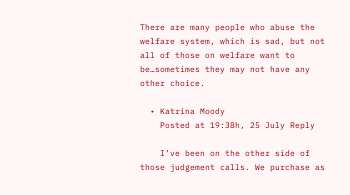There are many people who abuse the welfare system, which is sad, but not all of those on welfare want to be…sometimes they may not have any other choice.

  • Katrina Moody
    Posted at 19:38h, 25 July Reply

    I’ve been on the other side of those judgement calls. We purchase as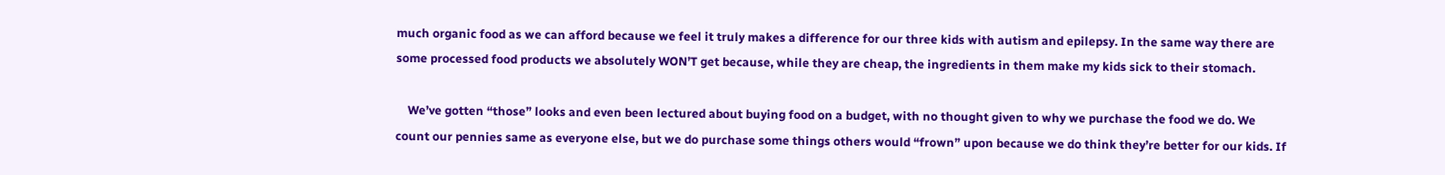much organic food as we can afford because we feel it truly makes a difference for our three kids with autism and epilepsy. In the same way there are some processed food products we absolutely WON’T get because, while they are cheap, the ingredients in them make my kids sick to their stomach.

    We’ve gotten “those” looks and even been lectured about buying food on a budget, with no thought given to why we purchase the food we do. We count our pennies same as everyone else, but we do purchase some things others would “frown” upon because we do think they’re better for our kids. If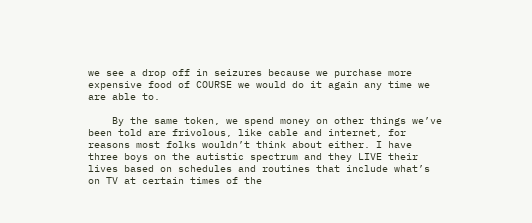we see a drop off in seizures because we purchase more expensive food of COURSE we would do it again any time we are able to.

    By the same token, we spend money on other things we’ve been told are frivolous, like cable and internet, for reasons most folks wouldn’t think about either. I have three boys on the autistic spectrum and they LIVE their lives based on schedules and routines that include what’s on TV at certain times of the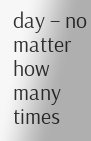day – no matter how many times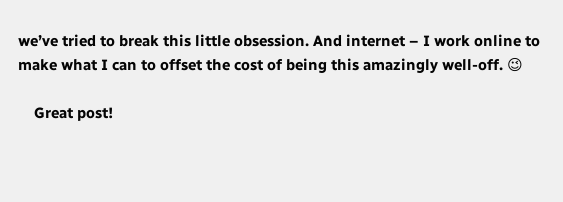we’ve tried to break this little obsession. And internet – I work online to make what I can to offset the cost of being this amazingly well-off. 😉

    Great post!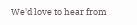We'd love to hear from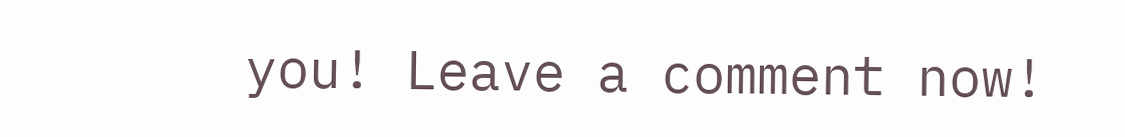you! Leave a comment now!